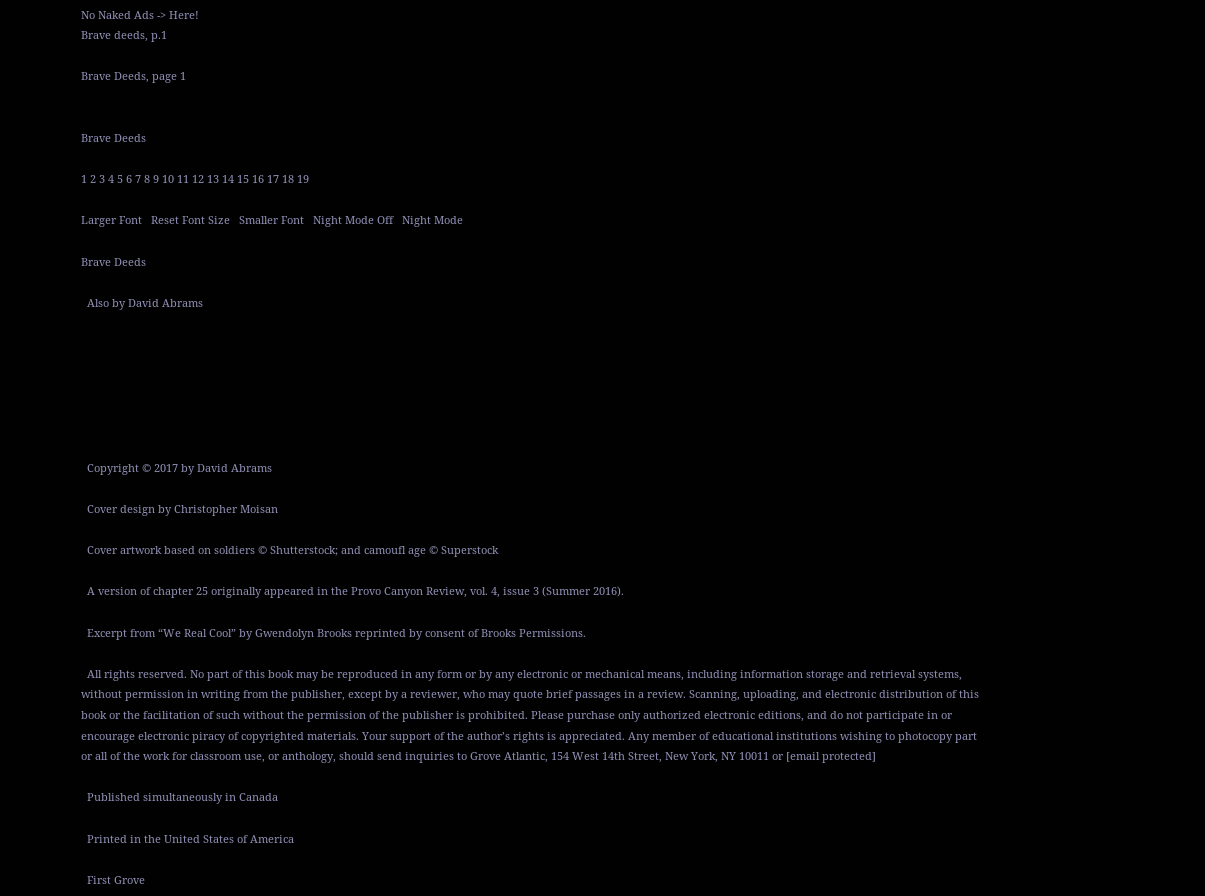No Naked Ads -> Here!
Brave deeds, p.1

Brave Deeds, page 1


Brave Deeds

1 2 3 4 5 6 7 8 9 10 11 12 13 14 15 16 17 18 19

Larger Font   Reset Font Size   Smaller Font   Night Mode Off   Night Mode

Brave Deeds

  Also by David Abrams







  Copyright © 2017 by David Abrams

  Cover design by Christopher Moisan

  Cover artwork based on soldiers © Shutterstock; and camoufl age © Superstock

  A version of chapter 25 originally appeared in the Provo Canyon Review, vol. 4, issue 3 (Summer 2016).

  Excerpt from “We Real Cool” by Gwendolyn Brooks reprinted by consent of Brooks Permissions.

  All rights reserved. No part of this book may be reproduced in any form or by any electronic or mechanical means, including information storage and retrieval systems, without permission in writing from the publisher, except by a reviewer, who may quote brief passages in a review. Scanning, uploading, and electronic distribution of this book or the facilitation of such without the permission of the publisher is prohibited. Please purchase only authorized electronic editions, and do not participate in or encourage electronic piracy of copyrighted materials. Your support of the author’s rights is appreciated. Any member of educational institutions wishing to photocopy part or all of the work for classroom use, or anthology, should send inquiries to Grove Atlantic, 154 West 14th Street, New York, NY 10011 or [email protected]

  Published simultaneously in Canada

  Printed in the United States of America

  First Grove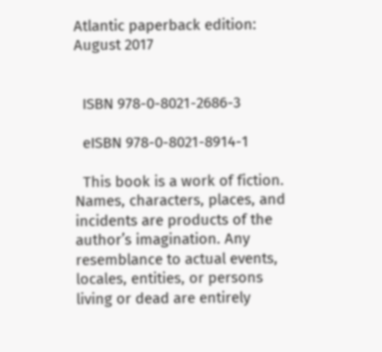Atlantic paperback edition: August 2017


  ISBN 978-0-8021-2686-3

  eISBN 978-0-8021-8914-1

  This book is a work of fiction. Names, characters, places, and incidents are products of the author’s imagination. Any resemblance to actual events, locales, entities, or persons living or dead are entirely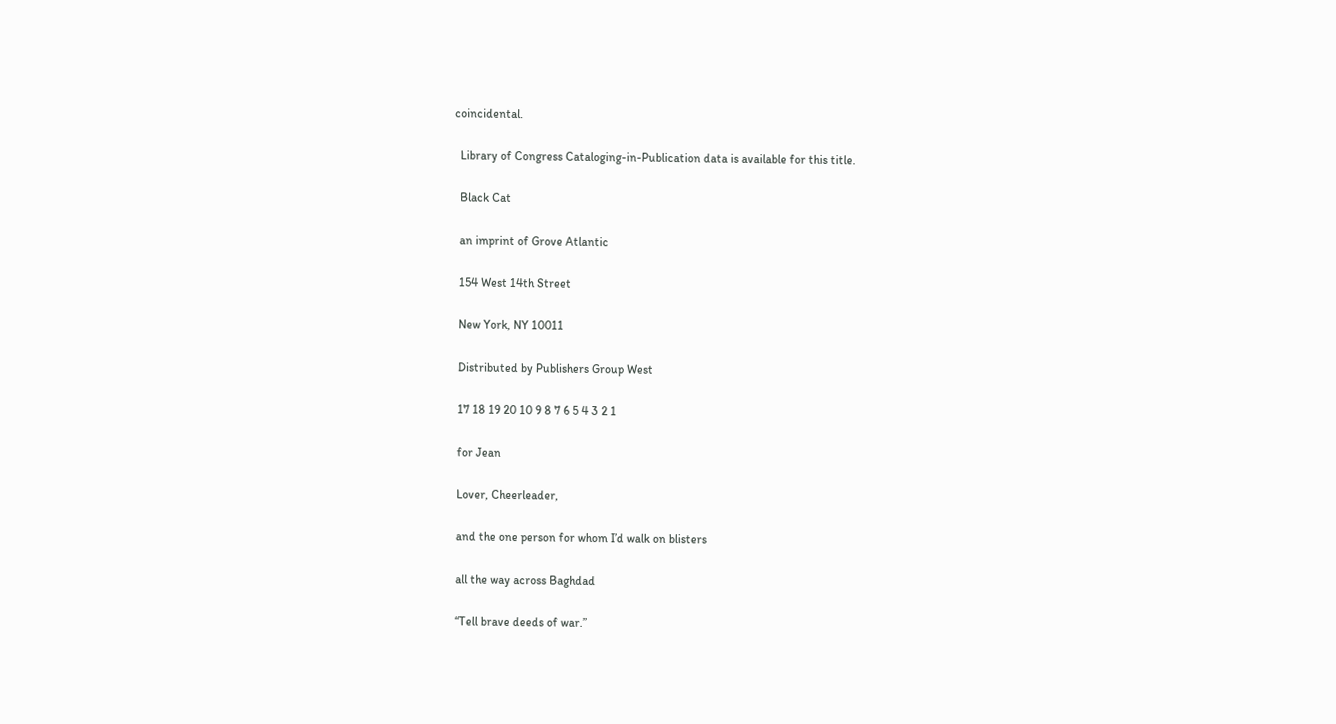coincidental.

  Library of Congress Cataloging-in-Publication data is available for this title.

  Black Cat

  an imprint of Grove Atlantic

  154 West 14th Street

  New York, NY 10011

  Distributed by Publishers Group West

  17 18 19 20 10 9 8 7 6 5 4 3 2 1

  for Jean

  Lover, Cheerleader,

  and the one person for whom I’d walk on blisters

  all the way across Baghdad

  “Tell brave deeds of war.”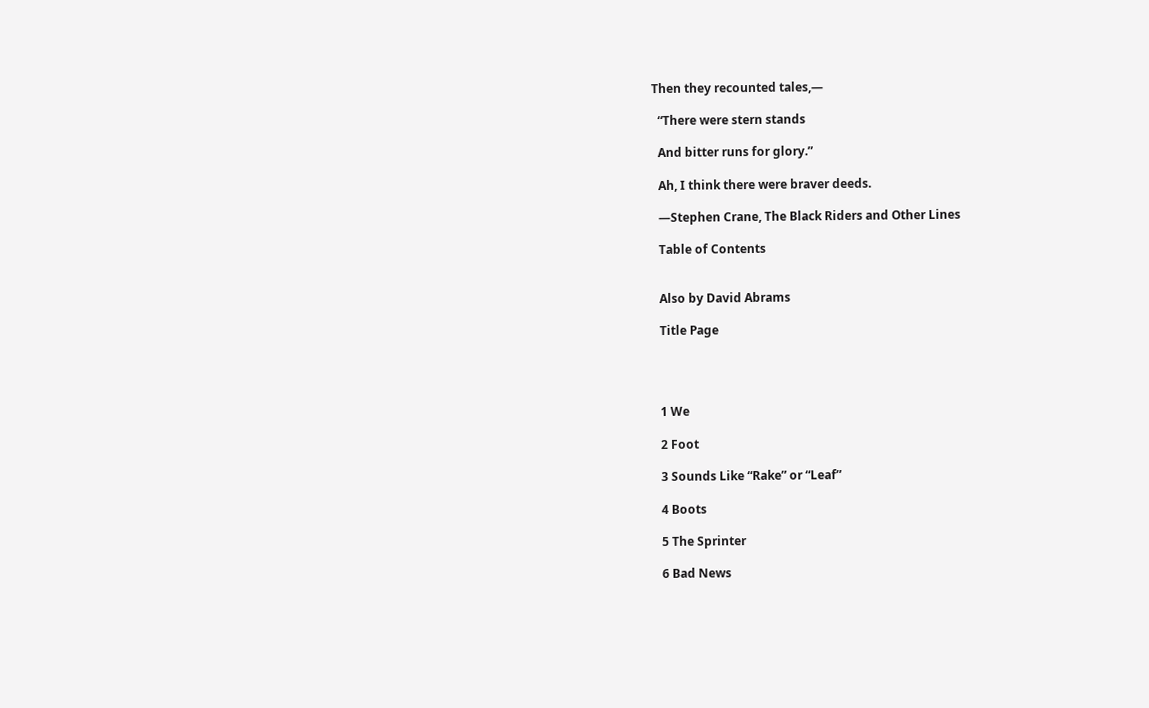Then they recounted tales,—

  “There were stern stands

  And bitter runs for glory.”

  Ah, I think there were braver deeds.

  —Stephen Crane, The Black Riders and Other Lines

  Table of Contents


  Also by David Abrams

  Title Page




  1 We

  2 Foot

  3 Sounds Like “Rake” or “Leaf”

  4 Boots

  5 The Sprinter

  6 Bad News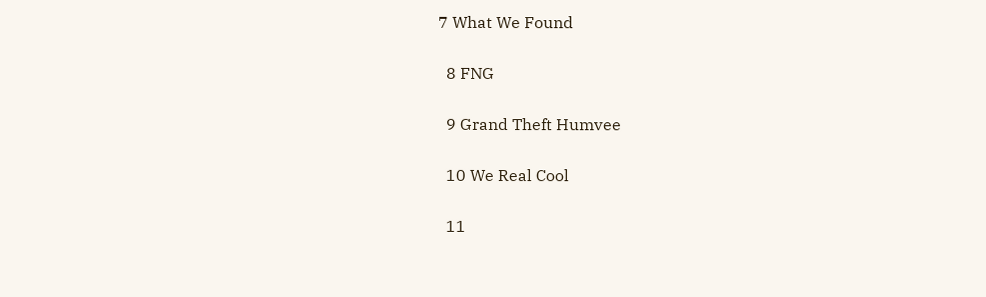7 What We Found

  8 FNG

  9 Grand Theft Humvee

  10 We Real Cool

  11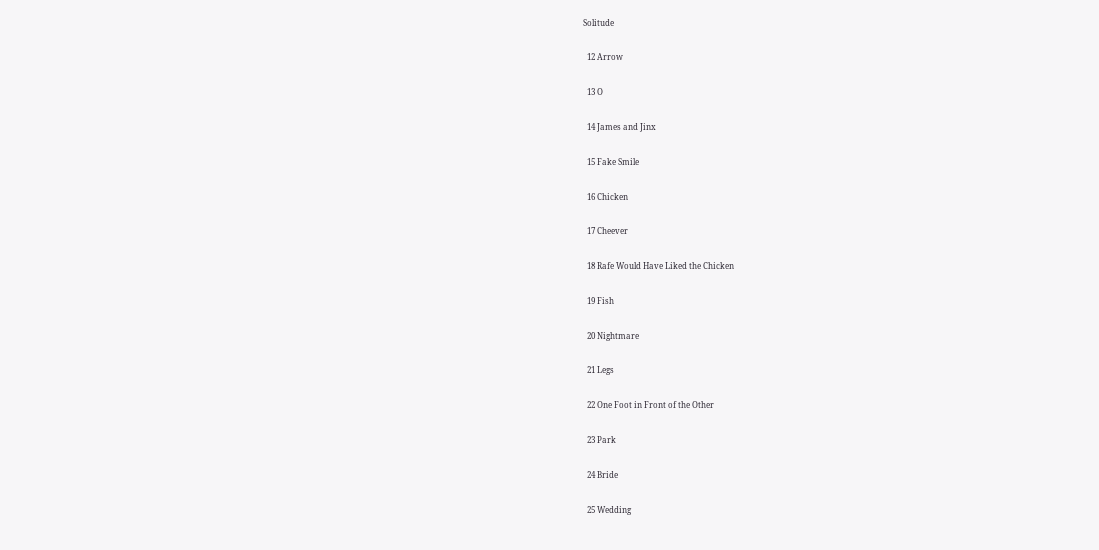Solitude

  12 Arrow

  13 O

  14 James and Jinx

  15 Fake Smile

  16 Chicken

  17 Cheever

  18 Rafe Would Have Liked the Chicken

  19 Fish

  20 Nightmare

  21 Legs

  22 One Foot in Front of the Other

  23 Park

  24 Bride

  25 Wedding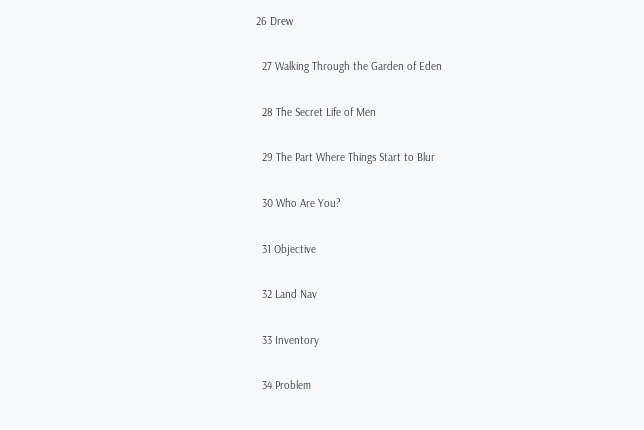26 Drew

  27 Walking Through the Garden of Eden

  28 The Secret Life of Men

  29 The Part Where Things Start to Blur

  30 Who Are You?

  31 Objective

  32 Land Nav

  33 Inventory

  34 Problem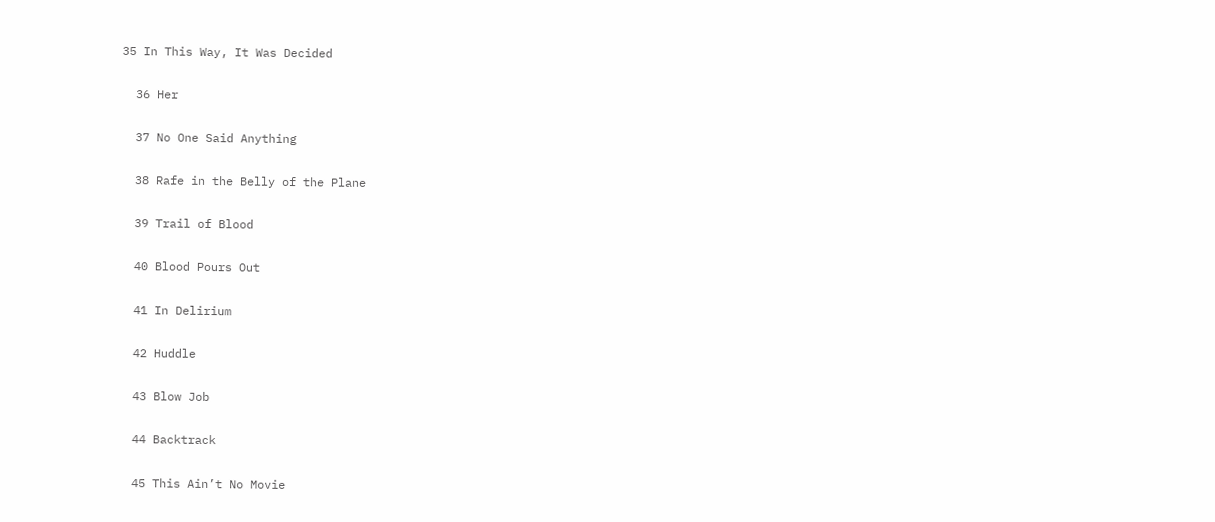35 In This Way, It Was Decided

  36 Her

  37 No One Said Anything

  38 Rafe in the Belly of the Plane

  39 Trail of Blood

  40 Blood Pours Out

  41 In Delirium

  42 Huddle

  43 Blow Job

  44 Backtrack

  45 This Ain’t No Movie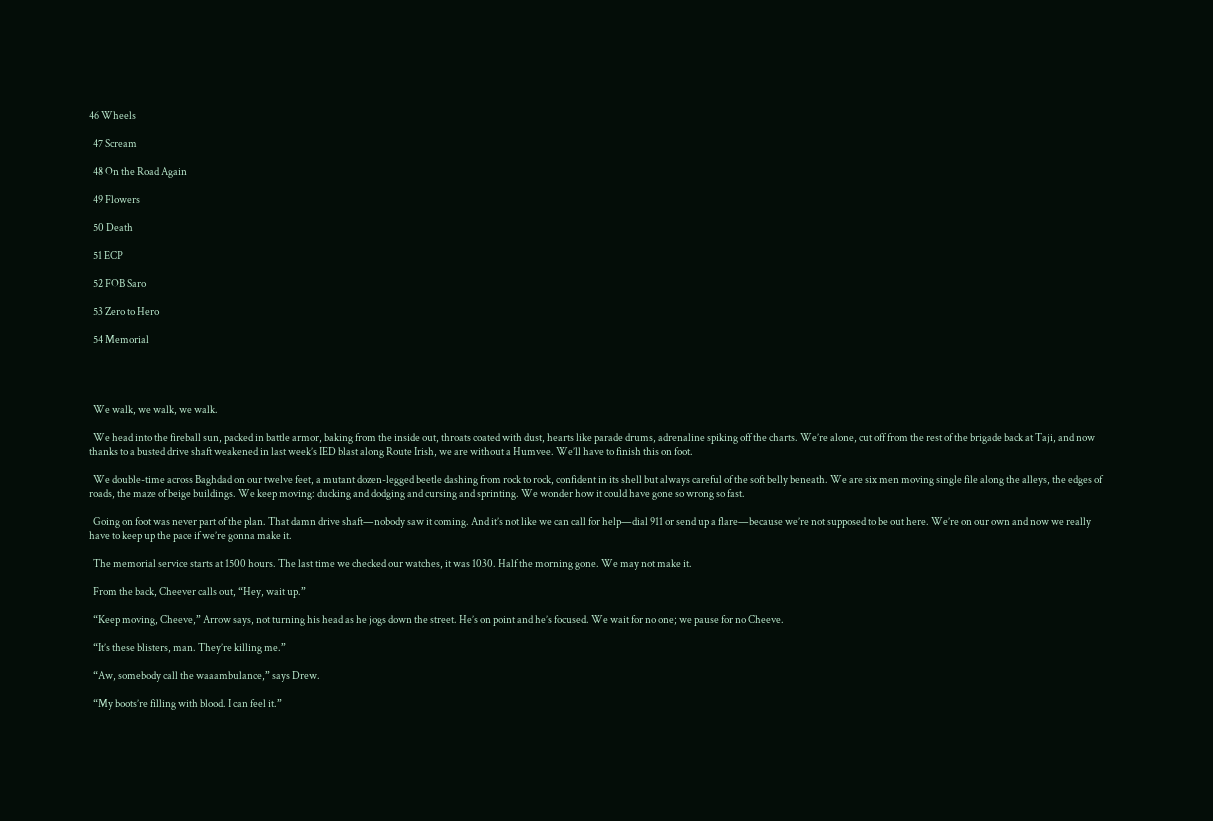46 Wheels

  47 Scream

  48 On the Road Again

  49 Flowers

  50 Death

  51 ECP

  52 FOB Saro

  53 Zero to Hero

  54 Memorial




  We walk, we walk, we walk.

  We head into the fireball sun, packed in battle armor, baking from the inside out, throats coated with dust, hearts like parade drums, adrenaline spiking off the charts. We’re alone, cut off from the rest of the brigade back at Taji, and now thanks to a busted drive shaft weakened in last week’s IED blast along Route Irish, we are without a Humvee. We’ll have to finish this on foot.

  We double-time across Baghdad on our twelve feet, a mutant dozen-legged beetle dashing from rock to rock, confident in its shell but always careful of the soft belly beneath. We are six men moving single file along the alleys, the edges of roads, the maze of beige buildings. We keep moving: ducking and dodging and cursing and sprinting. We wonder how it could have gone so wrong so fast.

  Going on foot was never part of the plan. That damn drive shaft—nobody saw it coming. And it’s not like we can call for help—dial 911 or send up a flare—because we’re not supposed to be out here. We’re on our own and now we really have to keep up the pace if we’re gonna make it.

  The memorial service starts at 1500 hours. The last time we checked our watches, it was 1030. Half the morning gone. We may not make it.

  From the back, Cheever calls out, “Hey, wait up.”

  “Keep moving, Cheeve,” Arrow says, not turning his head as he jogs down the street. He’s on point and he’s focused. We wait for no one; we pause for no Cheeve.

  “It’s these blisters, man. They’re killing me.”

  “Aw, somebody call the waaambulance,” says Drew.

  “My boots’re filling with blood. I can feel it.”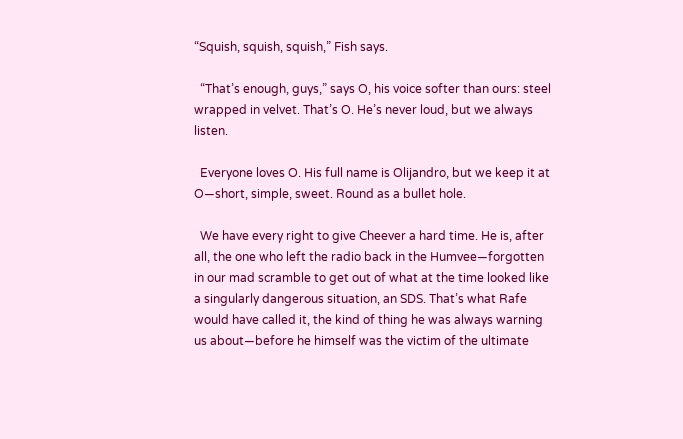“Squish, squish, squish,” Fish says.

  “That’s enough, guys,” says O, his voice softer than ours: steel wrapped in velvet. That’s O. He’s never loud, but we always listen.

  Everyone loves O. His full name is Olijandro, but we keep it at O—short, simple, sweet. Round as a bullet hole.

  We have every right to give Cheever a hard time. He is, after all, the one who left the radio back in the Humvee—forgotten in our mad scramble to get out of what at the time looked like a singularly dangerous situation, an SDS. That’s what Rafe would have called it, the kind of thing he was always warning us about—before he himself was the victim of the ultimate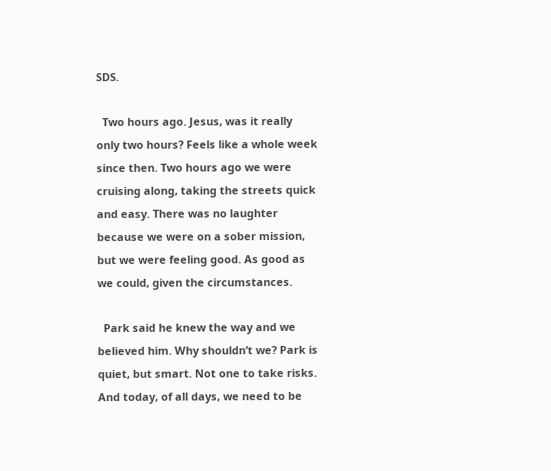SDS.

  Two hours ago. Jesus, was it really only two hours? Feels like a whole week since then. Two hours ago we were cruising along, taking the streets quick and easy. There was no laughter because we were on a sober mission, but we were feeling good. As good as we could, given the circumstances.

  Park said he knew the way and we believed him. Why shouldn’t we? Park is quiet, but smart. Not one to take risks. And today, of all days, we need to be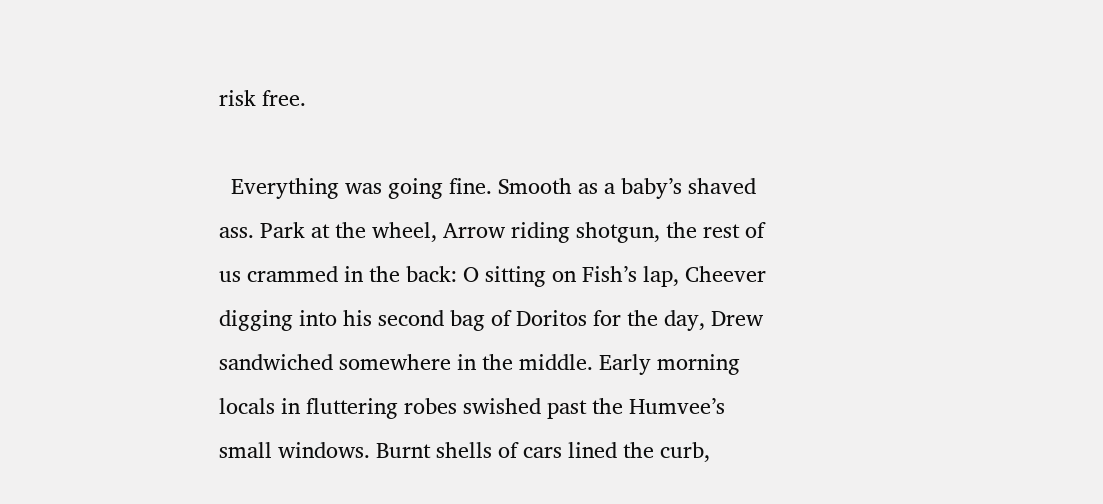risk free.

  Everything was going fine. Smooth as a baby’s shaved ass. Park at the wheel, Arrow riding shotgun, the rest of us crammed in the back: O sitting on Fish’s lap, Cheever digging into his second bag of Doritos for the day, Drew sandwiched somewhere in the middle. Early morning locals in fluttering robes swished past the Humvee’s small windows. Burnt shells of cars lined the curb,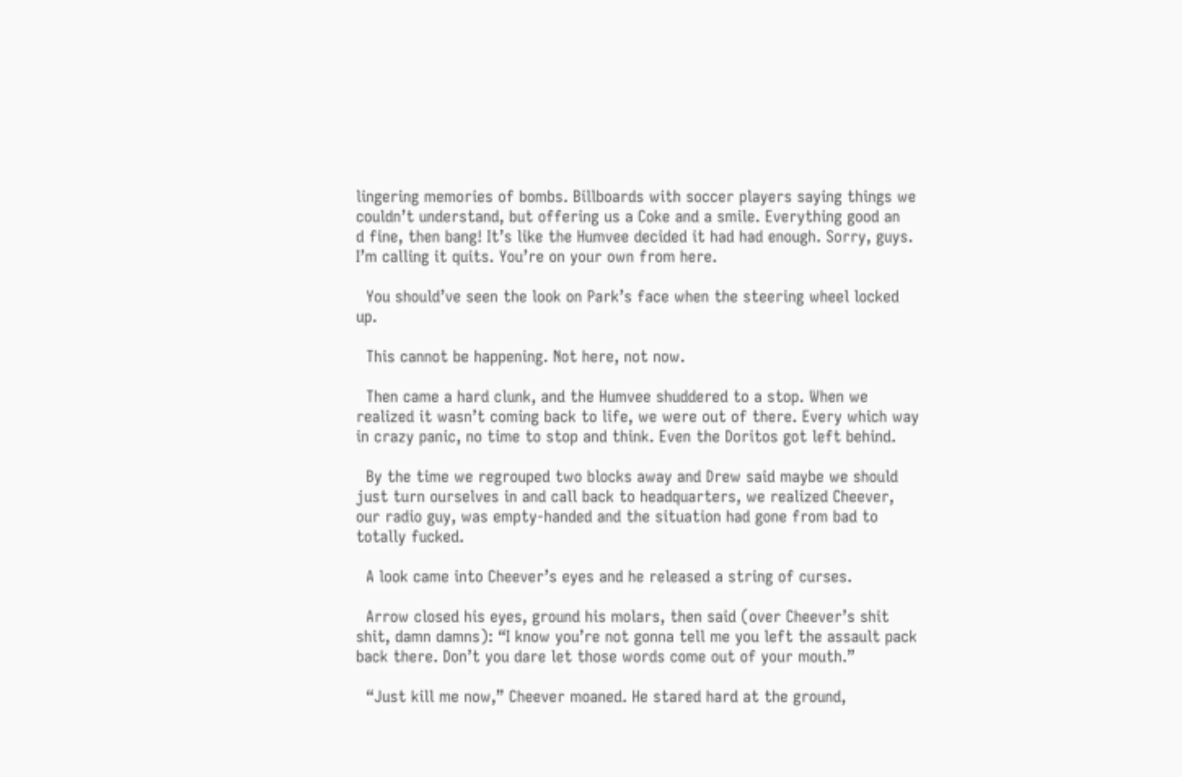lingering memories of bombs. Billboards with soccer players saying things we couldn’t understand, but offering us a Coke and a smile. Everything good an
d fine, then bang! It’s like the Humvee decided it had had enough. Sorry, guys. I’m calling it quits. You’re on your own from here.

  You should’ve seen the look on Park’s face when the steering wheel locked up.

  This cannot be happening. Not here, not now.

  Then came a hard clunk, and the Humvee shuddered to a stop. When we realized it wasn’t coming back to life, we were out of there. Every which way in crazy panic, no time to stop and think. Even the Doritos got left behind.

  By the time we regrouped two blocks away and Drew said maybe we should just turn ourselves in and call back to headquarters, we realized Cheever, our radio guy, was empty-handed and the situation had gone from bad to totally fucked.

  A look came into Cheever’s eyes and he released a string of curses.

  Arrow closed his eyes, ground his molars, then said (over Cheever’s shit shit, damn damns): “I know you’re not gonna tell me you left the assault pack back there. Don’t you dare let those words come out of your mouth.”

  “Just kill me now,” Cheever moaned. He stared hard at the ground,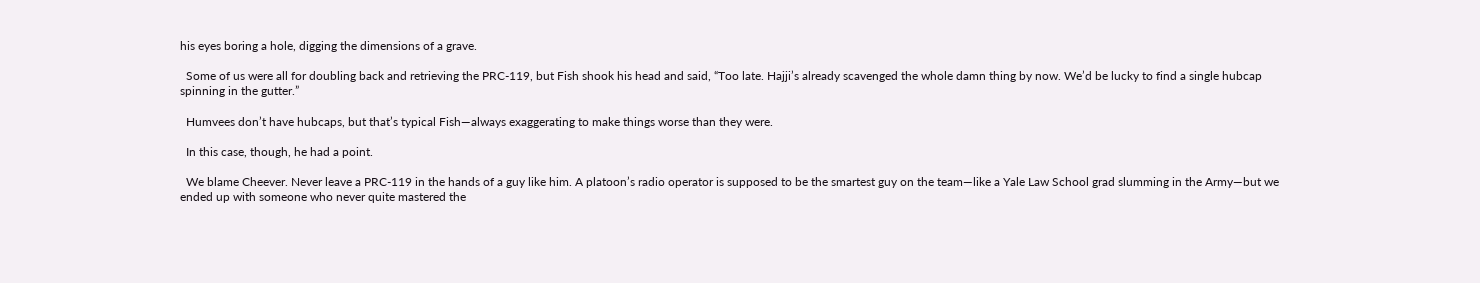his eyes boring a hole, digging the dimensions of a grave.

  Some of us were all for doubling back and retrieving the PRC-119, but Fish shook his head and said, “Too late. Hajji’s already scavenged the whole damn thing by now. We’d be lucky to find a single hubcap spinning in the gutter.”

  Humvees don’t have hubcaps, but that’s typical Fish—always exaggerating to make things worse than they were.

  In this case, though, he had a point.

  We blame Cheever. Never leave a PRC-119 in the hands of a guy like him. A platoon’s radio operator is supposed to be the smartest guy on the team—like a Yale Law School grad slumming in the Army—but we ended up with someone who never quite mastered the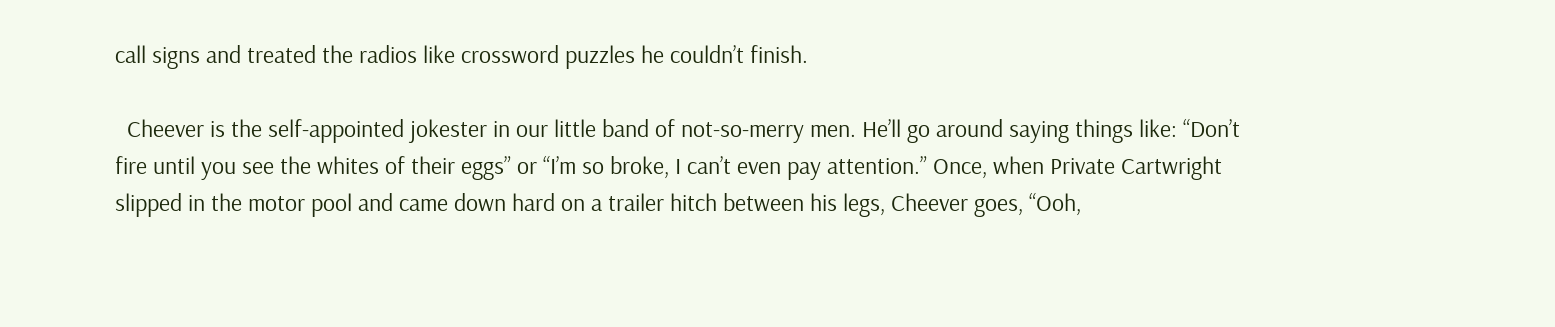call signs and treated the radios like crossword puzzles he couldn’t finish.

  Cheever is the self-appointed jokester in our little band of not-so-merry men. He’ll go around saying things like: “Don’t fire until you see the whites of their eggs” or “I’m so broke, I can’t even pay attention.” Once, when Private Cartwright slipped in the motor pool and came down hard on a trailer hitch between his legs, Cheever goes, “Ooh,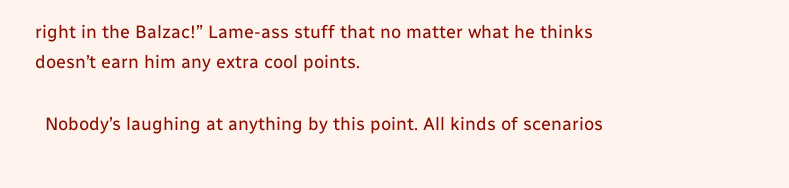right in the Balzac!” Lame-ass stuff that no matter what he thinks doesn’t earn him any extra cool points.

  Nobody’s laughing at anything by this point. All kinds of scenarios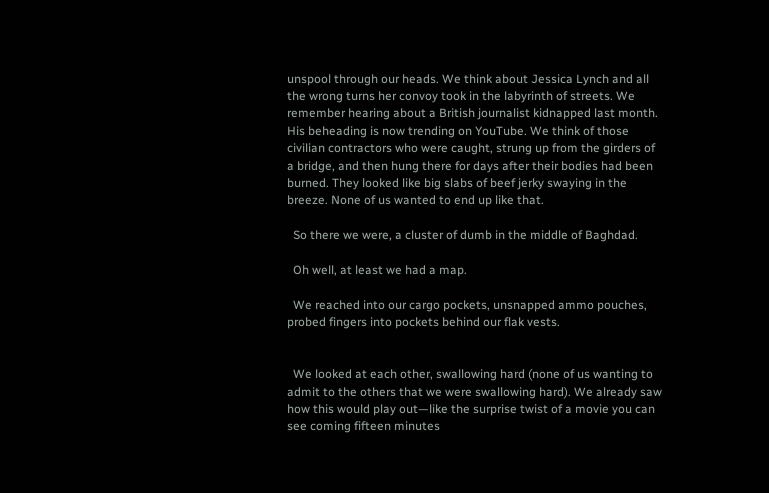unspool through our heads. We think about Jessica Lynch and all the wrong turns her convoy took in the labyrinth of streets. We remember hearing about a British journalist kidnapped last month. His beheading is now trending on YouTube. We think of those civilian contractors who were caught, strung up from the girders of a bridge, and then hung there for days after their bodies had been burned. They looked like big slabs of beef jerky swaying in the breeze. None of us wanted to end up like that.

  So there we were, a cluster of dumb in the middle of Baghdad.

  Oh well, at least we had a map.

  We reached into our cargo pockets, unsnapped ammo pouches, probed fingers into pockets behind our flak vests.


  We looked at each other, swallowing hard (none of us wanting to admit to the others that we were swallowing hard). We already saw how this would play out—like the surprise twist of a movie you can see coming fifteen minutes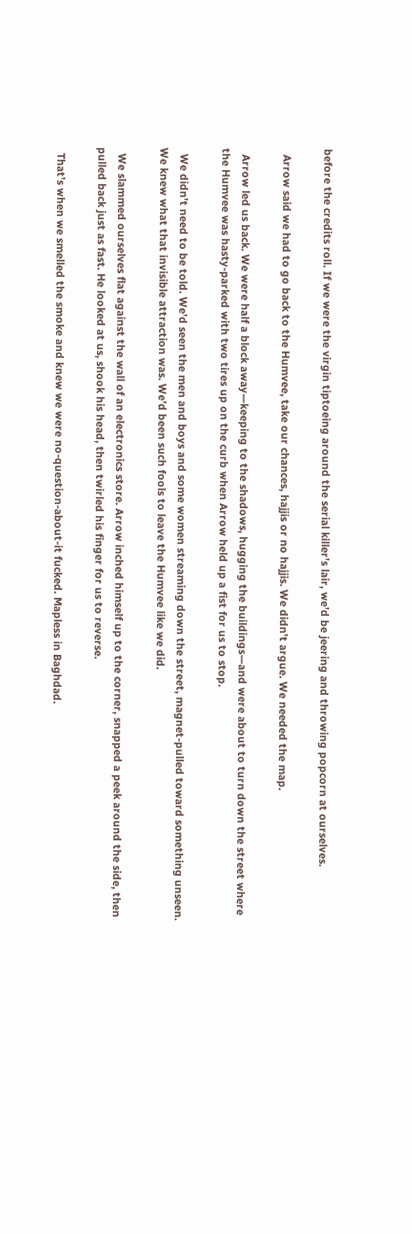before the credits roll. If we were the virgin tiptoeing around the serial killer’s lair, we’d be jeering and throwing popcorn at ourselves.

  Arrow said we had to go back to the Humvee, take our chances, hajjis or no hajjis. We didn’t argue. We needed the map.

  Arrow led us back. We were half a block away—keeping to the shadows, hugging the buildings—and were about to turn down the street where the Humvee was hasty-parked with two tires up on the curb when Arrow held up a fist for us to stop.

  We didn’t need to be told. We’d seen the men and boys and some women streaming down the street, magnet-pulled toward something unseen. We knew what that invisible attraction was. We’d been such fools to leave the Humvee like we did.

  We slammed ourselves flat against the wall of an electronics store. Arrow inched himself up to the corner, snapped a peek around the side, then pulled back just as fast. He looked at us, shook his head, then twirled his finger for us to reverse.

  That’s when we smelled the smoke and knew we were no-question-about-it fucked. Mapless in Baghdad.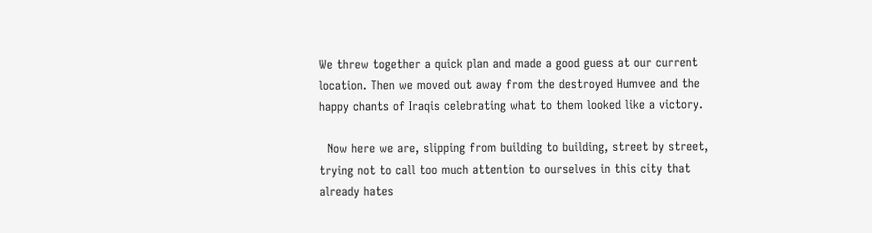We threw together a quick plan and made a good guess at our current location. Then we moved out away from the destroyed Humvee and the happy chants of Iraqis celebrating what to them looked like a victory.

  Now here we are, slipping from building to building, street by street, trying not to call too much attention to ourselves in this city that already hates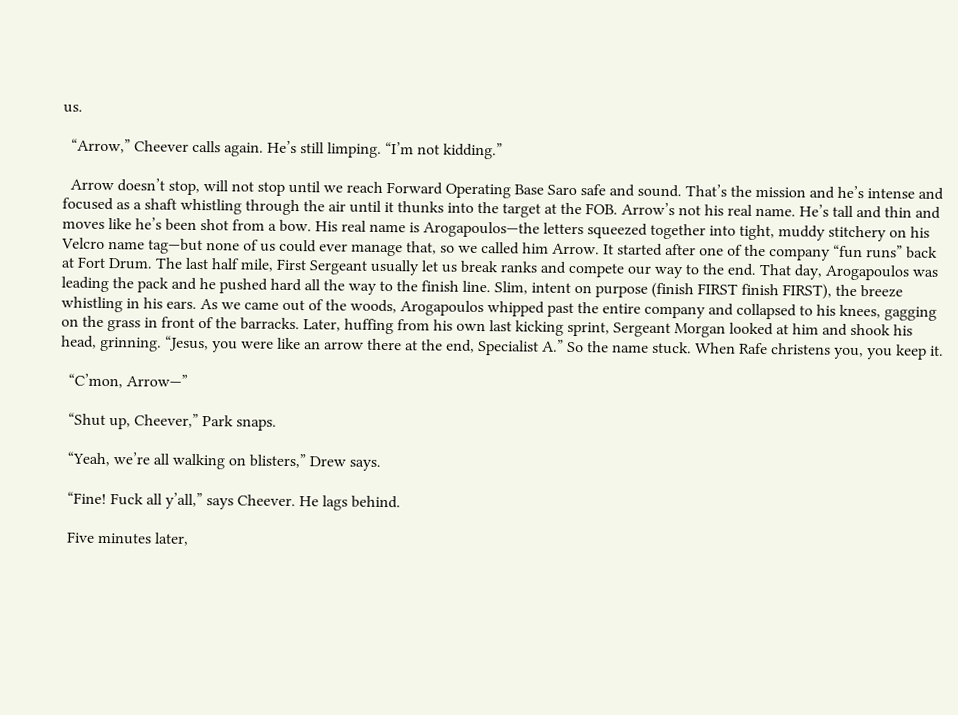us.

  “Arrow,” Cheever calls again. He’s still limping. “I’m not kidding.”

  Arrow doesn’t stop, will not stop until we reach Forward Operating Base Saro safe and sound. That’s the mission and he’s intense and focused as a shaft whistling through the air until it thunks into the target at the FOB. Arrow’s not his real name. He’s tall and thin and moves like he’s been shot from a bow. His real name is Arogapoulos—the letters squeezed together into tight, muddy stitchery on his Velcro name tag—but none of us could ever manage that, so we called him Arrow. It started after one of the company “fun runs” back at Fort Drum. The last half mile, First Sergeant usually let us break ranks and compete our way to the end. That day, Arogapoulos was leading the pack and he pushed hard all the way to the finish line. Slim, intent on purpose (finish FIRST finish FIRST), the breeze whistling in his ears. As we came out of the woods, Arogapoulos whipped past the entire company and collapsed to his knees, gagging on the grass in front of the barracks. Later, huffing from his own last kicking sprint, Sergeant Morgan looked at him and shook his head, grinning. “Jesus, you were like an arrow there at the end, Specialist A.” So the name stuck. When Rafe christens you, you keep it.

  “C’mon, Arrow—”

  “Shut up, Cheever,” Park snaps.

  “Yeah, we’re all walking on blisters,” Drew says.

  “Fine! Fuck all y’all,” says Cheever. He lags behind.

  Five minutes later,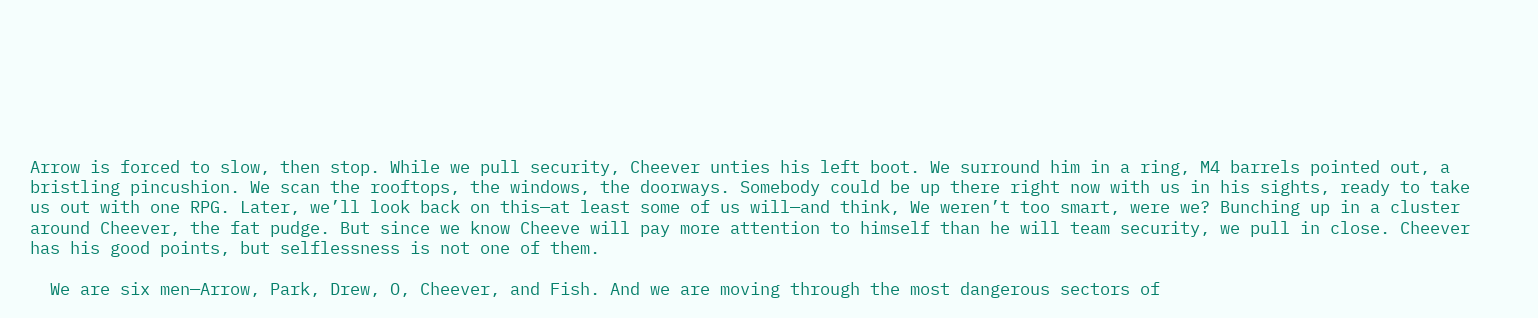Arrow is forced to slow, then stop. While we pull security, Cheever unties his left boot. We surround him in a ring, M4 barrels pointed out, a bristling pincushion. We scan the rooftops, the windows, the doorways. Somebody could be up there right now with us in his sights, ready to take us out with one RPG. Later, we’ll look back on this—at least some of us will—and think, We weren’t too smart, were we? Bunching up in a cluster around Cheever, the fat pudge. But since we know Cheeve will pay more attention to himself than he will team security, we pull in close. Cheever has his good points, but selflessness is not one of them.

  We are six men—Arrow, Park, Drew, O, Cheever, and Fish. And we are moving through the most dangerous sectors of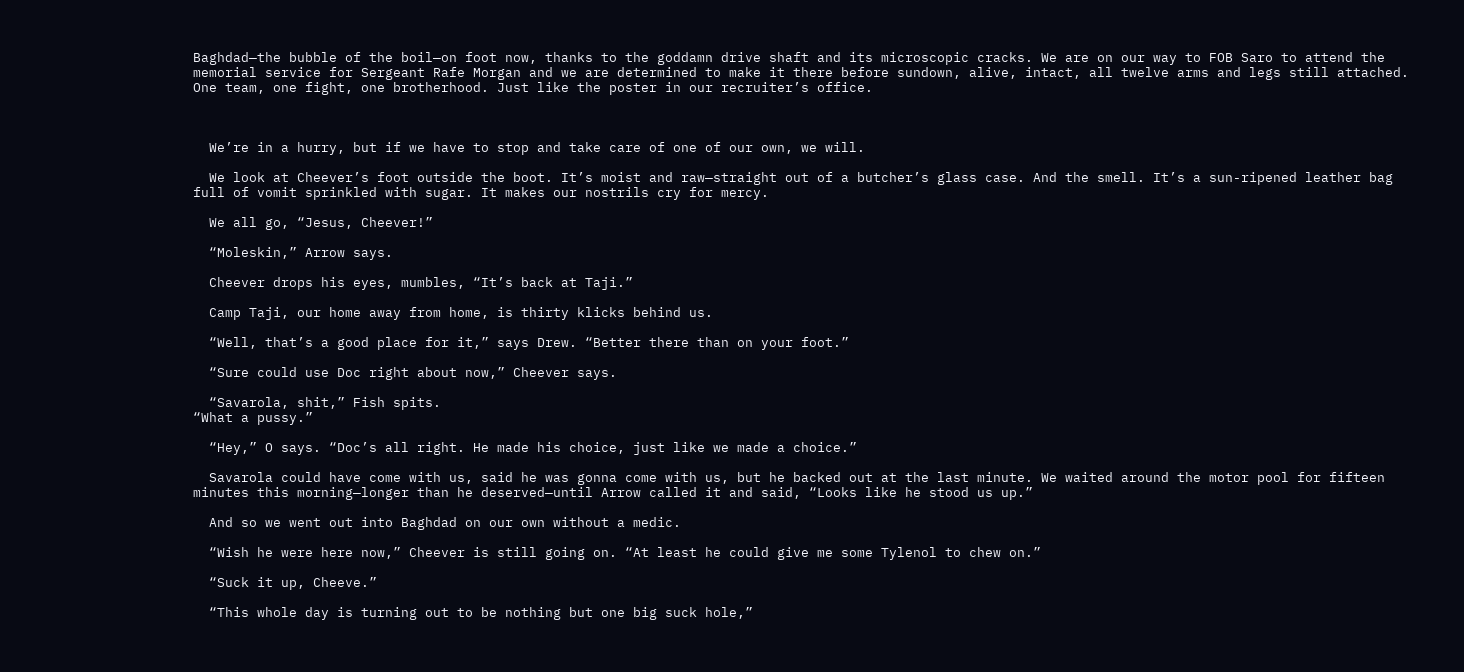Baghdad—the bubble of the boil—on foot now, thanks to the goddamn drive shaft and its microscopic cracks. We are on our way to FOB Saro to attend the memorial service for Sergeant Rafe Morgan and we are determined to make it there before sundown, alive, intact, all twelve arms and legs still attached. One team, one fight, one brotherhood. Just like the poster in our recruiter’s office.



  We’re in a hurry, but if we have to stop and take care of one of our own, we will.

  We look at Cheever’s foot outside the boot. It’s moist and raw—straight out of a butcher’s glass case. And the smell. It’s a sun-ripened leather bag full of vomit sprinkled with sugar. It makes our nostrils cry for mercy.

  We all go, “Jesus, Cheever!”

  “Moleskin,” Arrow says.

  Cheever drops his eyes, mumbles, “It’s back at Taji.”

  Camp Taji, our home away from home, is thirty klicks behind us.

  “Well, that’s a good place for it,” says Drew. “Better there than on your foot.”

  “Sure could use Doc right about now,” Cheever says.

  “Savarola, shit,” Fish spits.
“What a pussy.”

  “Hey,” O says. “Doc’s all right. He made his choice, just like we made a choice.”

  Savarola could have come with us, said he was gonna come with us, but he backed out at the last minute. We waited around the motor pool for fifteen minutes this morning—longer than he deserved—until Arrow called it and said, “Looks like he stood us up.”

  And so we went out into Baghdad on our own without a medic.

  “Wish he were here now,” Cheever is still going on. “At least he could give me some Tylenol to chew on.”

  “Suck it up, Cheeve.”

  “This whole day is turning out to be nothing but one big suck hole,”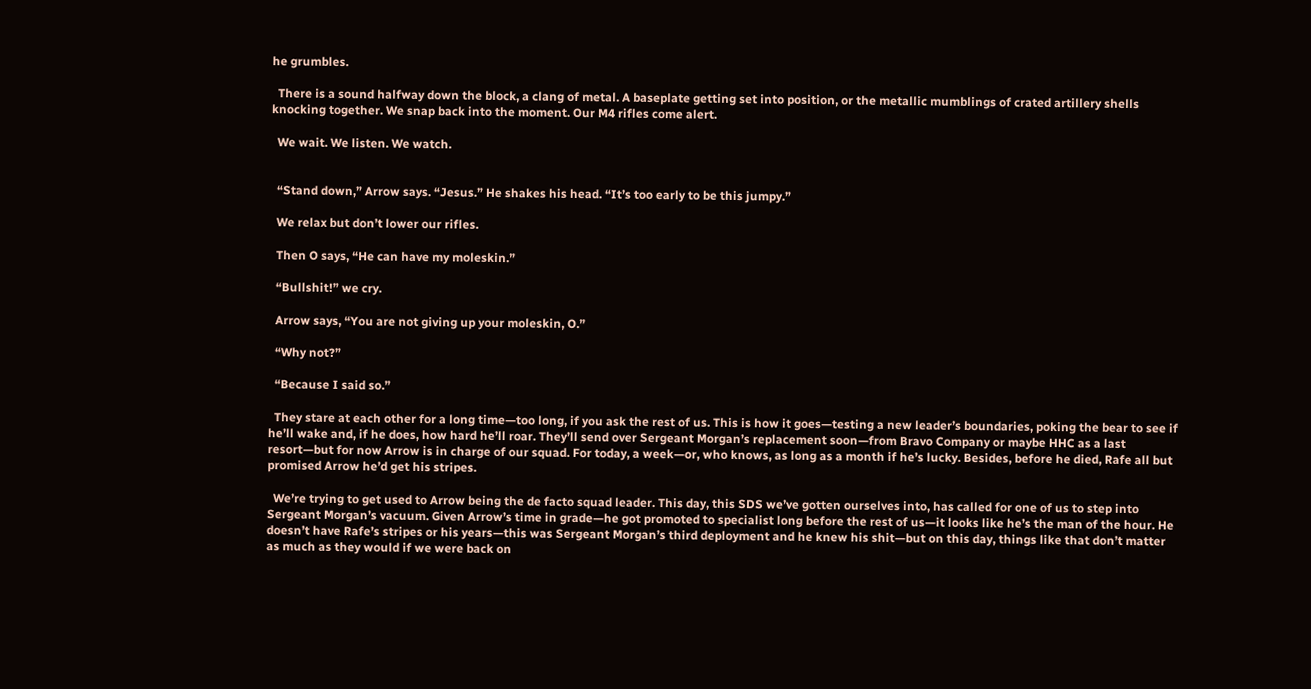he grumbles.

  There is a sound halfway down the block, a clang of metal. A baseplate getting set into position, or the metallic mumblings of crated artillery shells knocking together. We snap back into the moment. Our M4 rifles come alert.

  We wait. We listen. We watch.


  “Stand down,” Arrow says. “Jesus.” He shakes his head. “It’s too early to be this jumpy.”

  We relax but don’t lower our rifles.

  Then O says, “He can have my moleskin.”

  “Bullshit!” we cry.

  Arrow says, “You are not giving up your moleskin, O.”

  “Why not?”

  “Because I said so.”

  They stare at each other for a long time—too long, if you ask the rest of us. This is how it goes—testing a new leader’s boundaries, poking the bear to see if he’ll wake and, if he does, how hard he’ll roar. They’ll send over Sergeant Morgan’s replacement soon—from Bravo Company or maybe HHC as a last resort—but for now Arrow is in charge of our squad. For today, a week—or, who knows, as long as a month if he’s lucky. Besides, before he died, Rafe all but promised Arrow he’d get his stripes.

  We’re trying to get used to Arrow being the de facto squad leader. This day, this SDS we’ve gotten ourselves into, has called for one of us to step into Sergeant Morgan’s vacuum. Given Arrow’s time in grade—he got promoted to specialist long before the rest of us—it looks like he’s the man of the hour. He doesn’t have Rafe’s stripes or his years—this was Sergeant Morgan’s third deployment and he knew his shit—but on this day, things like that don’t matter as much as they would if we were back on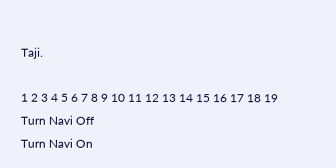Taji.

1 2 3 4 5 6 7 8 9 10 11 12 13 14 15 16 17 18 19
Turn Navi Off
Turn Navi On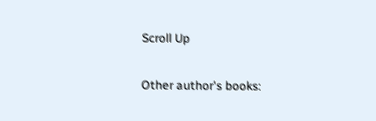Scroll Up

Other author's books: